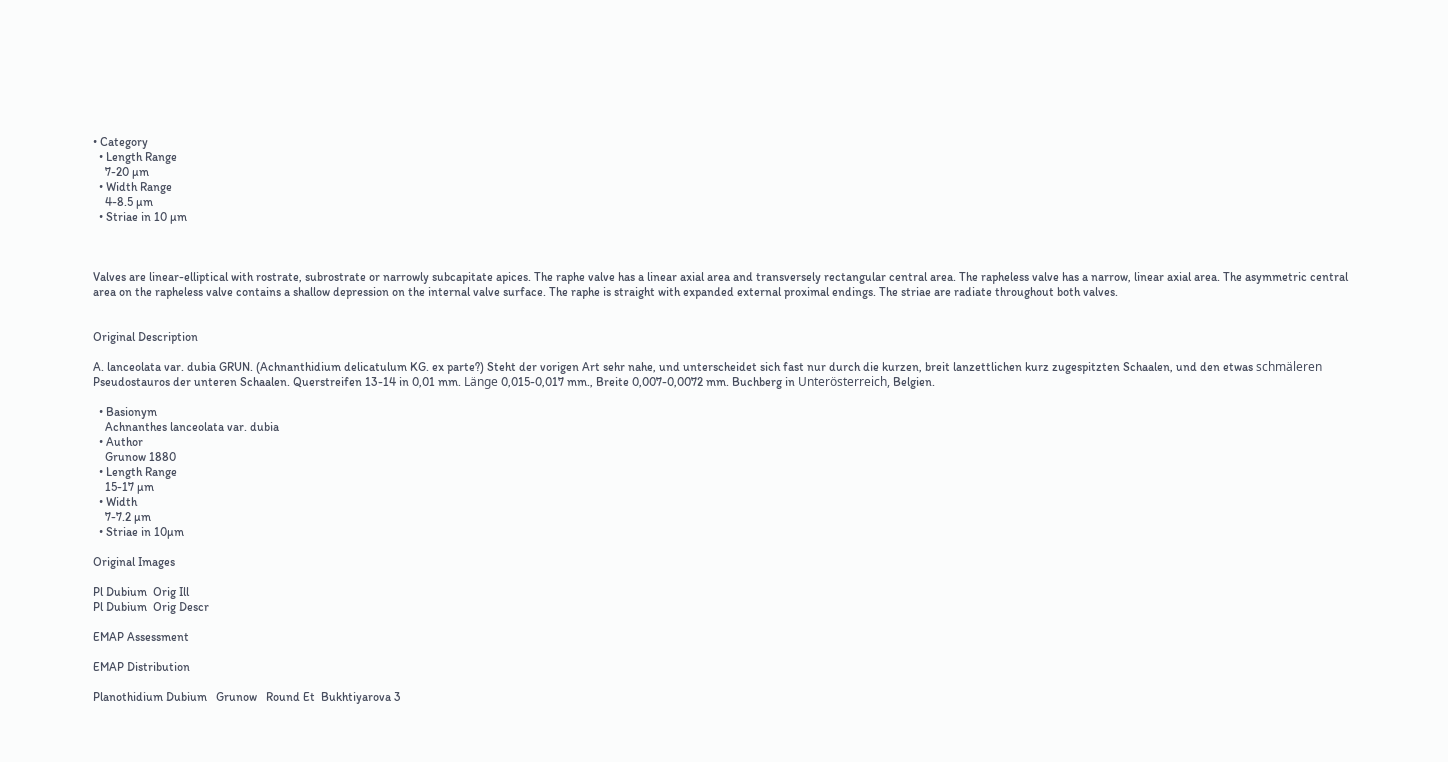• Category
  • Length Range
    7-20 µm
  • Width Range
    4-8.5 µm
  • Striae in 10 µm



Valves are linear-elliptical with rostrate, subrostrate or narrowly subcapitate apices. The raphe valve has a linear axial area and transversely rectangular central area. The rapheless valve has a narrow, linear axial area. The asymmetric central area on the rapheless valve contains a shallow depression on the internal valve surface. The raphe is straight with expanded external proximal endings. The striae are radiate throughout both valves.


Original Description

A. lanceolata var. dubia GRUN. (Achnanthidium delicatulum KG. ex parte?) Steht der vorigen Art sehr nahe, und unterscheidet sich fast nur durch die kurzen, breit lanzettlichen kurz zugespitzten Schaalen, und den etwas schmäleren Pseudostauros der unteren Schaalen. Querstreifen 13-14 in 0,01 mm. Länge 0,015-0,017 mm., Breite 0,007-0,0072 mm. Buchberg in Unterösterreich, Belgien.

  • Basionym
    Achnanthes lanceolata var. dubia
  • Author
    Grunow 1880
  • Length Range
    15-17 µm
  • Width
    7-7.2 µm
  • Striae in 10µm

Original Images

Pl Dubium  Orig Ill
Pl Dubium  Orig Descr

EMAP Assessment

EMAP Distribution

Planothidium Dubium   Grunow   Round Et  Bukhtiyarova 3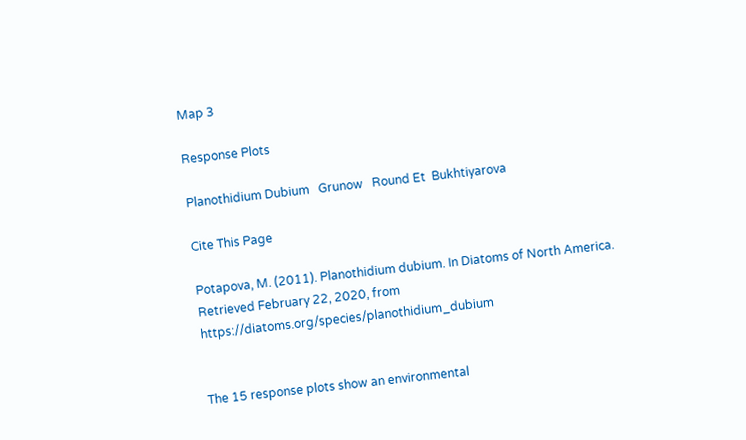Map 3

Response Plots

Planothidium Dubium   Grunow   Round Et  Bukhtiyarova

Cite This Page

Potapova, M. (2011). Planothidium dubium. In Diatoms of North America. Retrieved February 22, 2020, from https://diatoms.org/species/planothidium_dubium


The 15 response plots show an environmental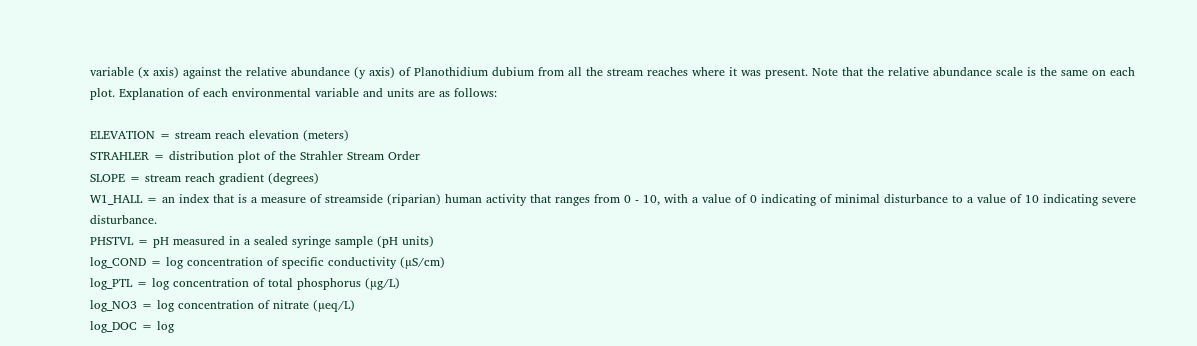variable (x axis) against the relative abundance (y axis) of Planothidium dubium from all the stream reaches where it was present. Note that the relative abundance scale is the same on each plot. Explanation of each environmental variable and units are as follows:

ELEVATION = stream reach elevation (meters)
STRAHLER = distribution plot of the Strahler Stream Order
SLOPE = stream reach gradient (degrees)
W1_HALL = an index that is a measure of streamside (riparian) human activity that ranges from 0 - 10, with a value of 0 indicating of minimal disturbance to a value of 10 indicating severe disturbance.
PHSTVL = pH measured in a sealed syringe sample (pH units)
log_COND = log concentration of specific conductivity (µS/cm)
log_PTL = log concentration of total phosphorus (µg/L)
log_NO3 = log concentration of nitrate (µeq/L)
log_DOC = log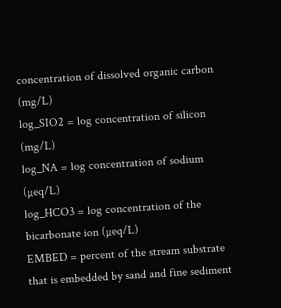concentration of dissolved organic carbon (mg/L)
log_SIO2 = log concentration of silicon (mg/L)
log_NA = log concentration of sodium (µeq/L)
log_HCO3 = log concentration of the bicarbonate ion (µeq/L)
EMBED = percent of the stream substrate that is embedded by sand and fine sediment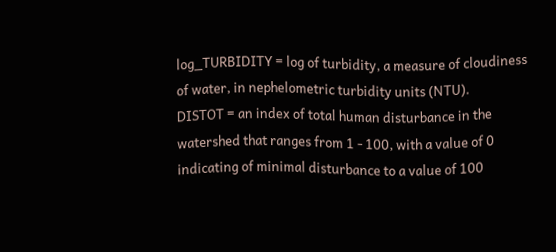log_TURBIDITY = log of turbidity, a measure of cloudiness of water, in nephelometric turbidity units (NTU).
DISTOT = an index of total human disturbance in the watershed that ranges from 1 - 100, with a value of 0 indicating of minimal disturbance to a value of 100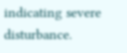indicating severe disturbance.